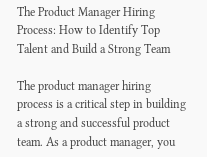The Product Manager Hiring Process: How to Identify Top Talent and Build a Strong Team

The product manager hiring process is a critical step in building a strong and successful product team. As a product manager, you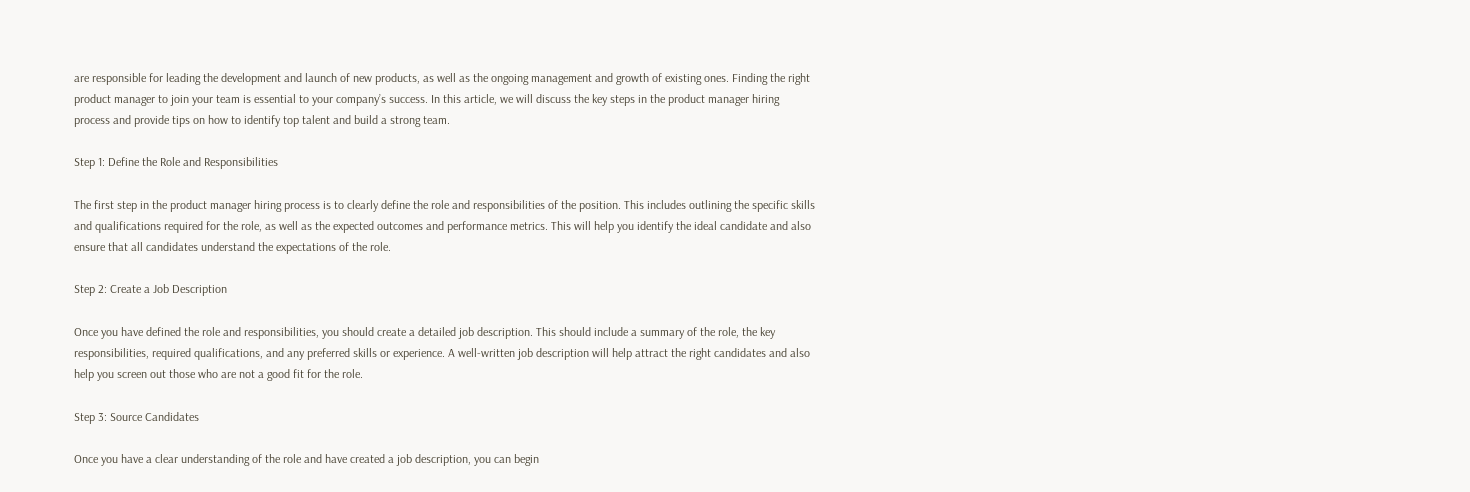are responsible for leading the development and launch of new products, as well as the ongoing management and growth of existing ones. Finding the right product manager to join your team is essential to your company’s success. In this article, we will discuss the key steps in the product manager hiring process and provide tips on how to identify top talent and build a strong team.

Step 1: Define the Role and Responsibilities

The first step in the product manager hiring process is to clearly define the role and responsibilities of the position. This includes outlining the specific skills and qualifications required for the role, as well as the expected outcomes and performance metrics. This will help you identify the ideal candidate and also ensure that all candidates understand the expectations of the role.

Step 2: Create a Job Description

Once you have defined the role and responsibilities, you should create a detailed job description. This should include a summary of the role, the key responsibilities, required qualifications, and any preferred skills or experience. A well-written job description will help attract the right candidates and also help you screen out those who are not a good fit for the role.

Step 3: Source Candidates

Once you have a clear understanding of the role and have created a job description, you can begin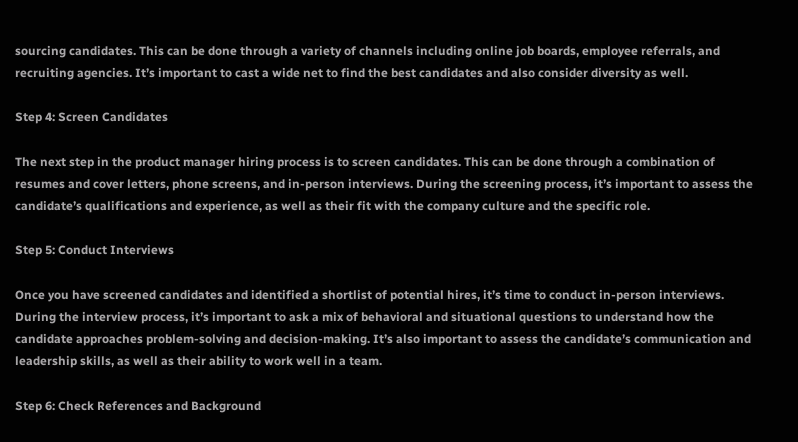sourcing candidates. This can be done through a variety of channels including online job boards, employee referrals, and recruiting agencies. It’s important to cast a wide net to find the best candidates and also consider diversity as well.

Step 4: Screen Candidates

The next step in the product manager hiring process is to screen candidates. This can be done through a combination of resumes and cover letters, phone screens, and in-person interviews. During the screening process, it’s important to assess the candidate’s qualifications and experience, as well as their fit with the company culture and the specific role.

Step 5: Conduct Interviews

Once you have screened candidates and identified a shortlist of potential hires, it’s time to conduct in-person interviews. During the interview process, it’s important to ask a mix of behavioral and situational questions to understand how the candidate approaches problem-solving and decision-making. It’s also important to assess the candidate’s communication and leadership skills, as well as their ability to work well in a team.

Step 6: Check References and Background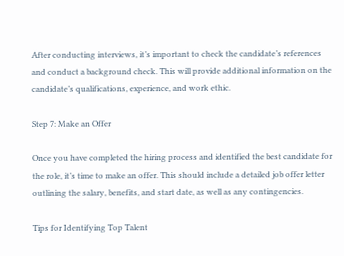After conducting interviews, it’s important to check the candidate’s references and conduct a background check. This will provide additional information on the candidate’s qualifications, experience, and work ethic.

Step 7: Make an Offer

Once you have completed the hiring process and identified the best candidate for the role, it’s time to make an offer. This should include a detailed job offer letter outlining the salary, benefits, and start date, as well as any contingencies.

Tips for Identifying Top Talent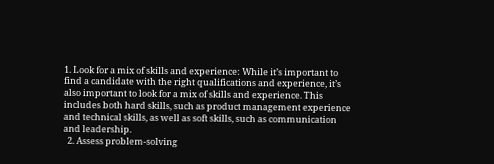1. Look for a mix of skills and experience: While it’s important to find a candidate with the right qualifications and experience, it’s also important to look for a mix of skills and experience. This includes both hard skills, such as product management experience and technical skills, as well as soft skills, such as communication and leadership.
  2. Assess problem-solving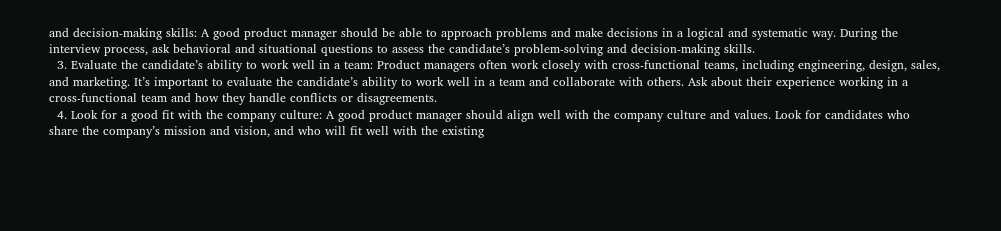and decision-making skills: A good product manager should be able to approach problems and make decisions in a logical and systematic way. During the interview process, ask behavioral and situational questions to assess the candidate’s problem-solving and decision-making skills.
  3. Evaluate the candidate’s ability to work well in a team: Product managers often work closely with cross-functional teams, including engineering, design, sales, and marketing. It’s important to evaluate the candidate’s ability to work well in a team and collaborate with others. Ask about their experience working in a cross-functional team and how they handle conflicts or disagreements.
  4. Look for a good fit with the company culture: A good product manager should align well with the company culture and values. Look for candidates who share the company’s mission and vision, and who will fit well with the existing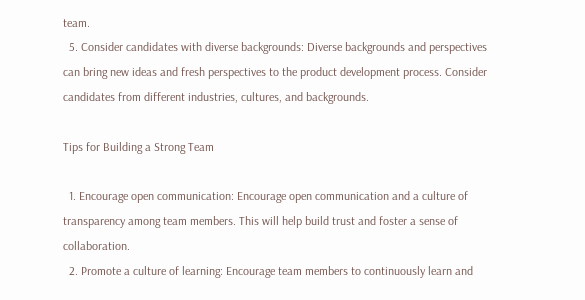team.
  5. Consider candidates with diverse backgrounds: Diverse backgrounds and perspectives can bring new ideas and fresh perspectives to the product development process. Consider candidates from different industries, cultures, and backgrounds.

Tips for Building a Strong Team

  1. Encourage open communication: Encourage open communication and a culture of transparency among team members. This will help build trust and foster a sense of collaboration.
  2. Promote a culture of learning: Encourage team members to continuously learn and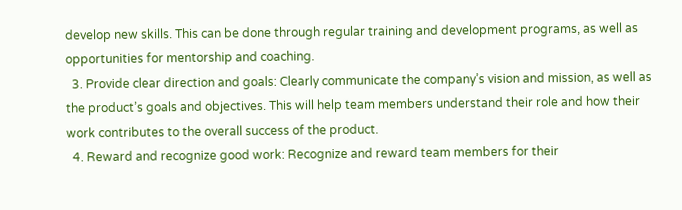develop new skills. This can be done through regular training and development programs, as well as opportunities for mentorship and coaching.
  3. Provide clear direction and goals: Clearly communicate the company’s vision and mission, as well as the product’s goals and objectives. This will help team members understand their role and how their work contributes to the overall success of the product.
  4. Reward and recognize good work: Recognize and reward team members for their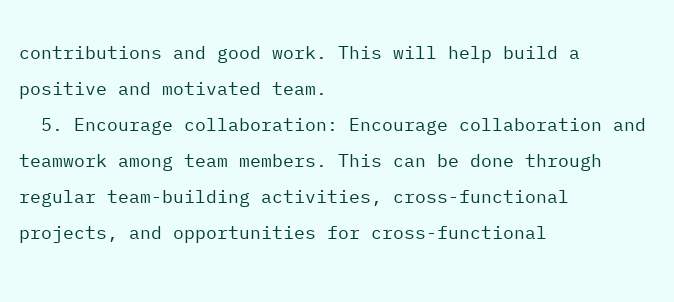contributions and good work. This will help build a positive and motivated team.
  5. Encourage collaboration: Encourage collaboration and teamwork among team members. This can be done through regular team-building activities, cross-functional projects, and opportunities for cross-functional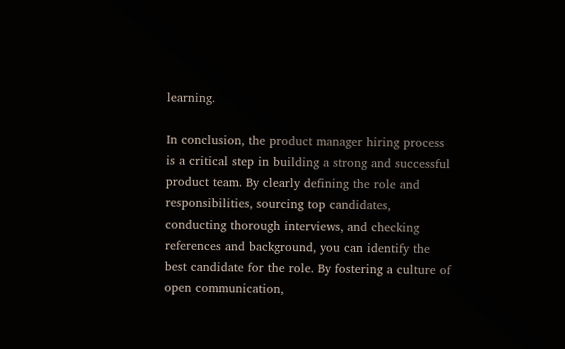learning.

In conclusion, the product manager hiring process is a critical step in building a strong and successful product team. By clearly defining the role and responsibilities, sourcing top candidates, conducting thorough interviews, and checking references and background, you can identify the best candidate for the role. By fostering a culture of open communication,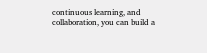continuous learning, and collaboration, you can build a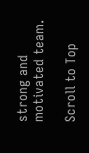strong and motivated team.

Scroll to Top